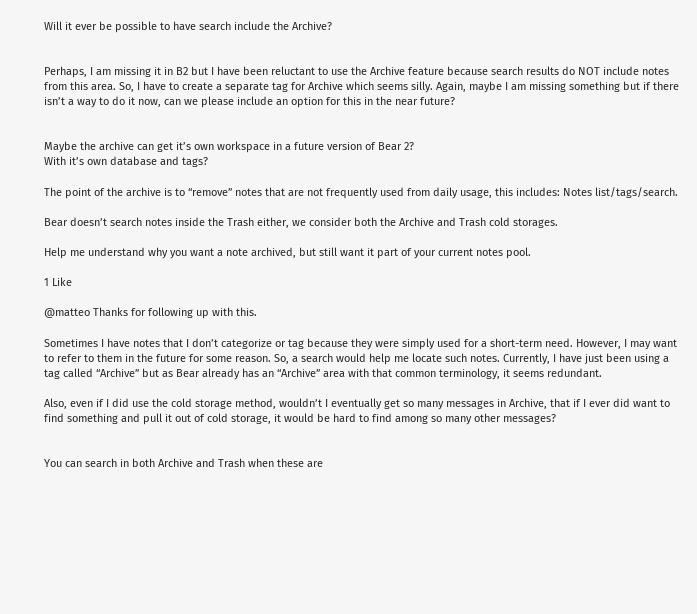Will it ever be possible to have search include the Archive?


Perhaps, I am missing it in B2 but I have been reluctant to use the Archive feature because search results do NOT include notes from this area. So, I have to create a separate tag for Archive which seems silly. Again, maybe I am missing something but if there isn’t a way to do it now, can we please include an option for this in the near future?


Maybe the archive can get it’s own workspace in a future version of Bear 2?
With it’s own database and tags?

The point of the archive is to “remove” notes that are not frequently used from daily usage, this includes: Notes list/tags/search.

Bear doesn’t search notes inside the Trash either, we consider both the Archive and Trash cold storages.

Help me understand why you want a note archived, but still want it part of your current notes pool.

1 Like

@matteo Thanks for following up with this.

Sometimes I have notes that I don’t categorize or tag because they were simply used for a short-term need. However, I may want to refer to them in the future for some reason. So, a search would help me locate such notes. Currently, I have just been using a tag called “Archive” but as Bear already has an “Archive” area with that common terminology, it seems redundant.

Also, even if I did use the cold storage method, wouldn’t I eventually get so many messages in Archive, that if I ever did want to find something and pull it out of cold storage, it would be hard to find among so many other messages?


You can search in both Archive and Trash when these are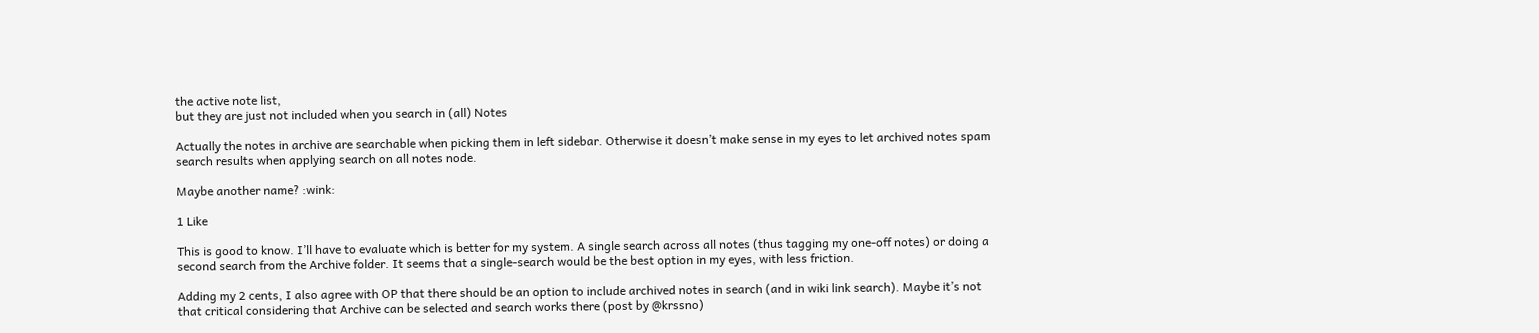the active note list,
but they are just not included when you search in (all) Notes

Actually the notes in archive are searchable when picking them in left sidebar. Otherwise it doesn’t make sense in my eyes to let archived notes spam search results when applying search on all notes node.

Maybe another name? :wink:

1 Like

This is good to know. I’ll have to evaluate which is better for my system. A single search across all notes (thus tagging my one-off notes) or doing a second search from the Archive folder. It seems that a single-search would be the best option in my eyes, with less friction.

Adding my 2 cents, I also agree with OP that there should be an option to include archived notes in search (and in wiki link search). Maybe it’s not that critical considering that Archive can be selected and search works there (post by @krssno)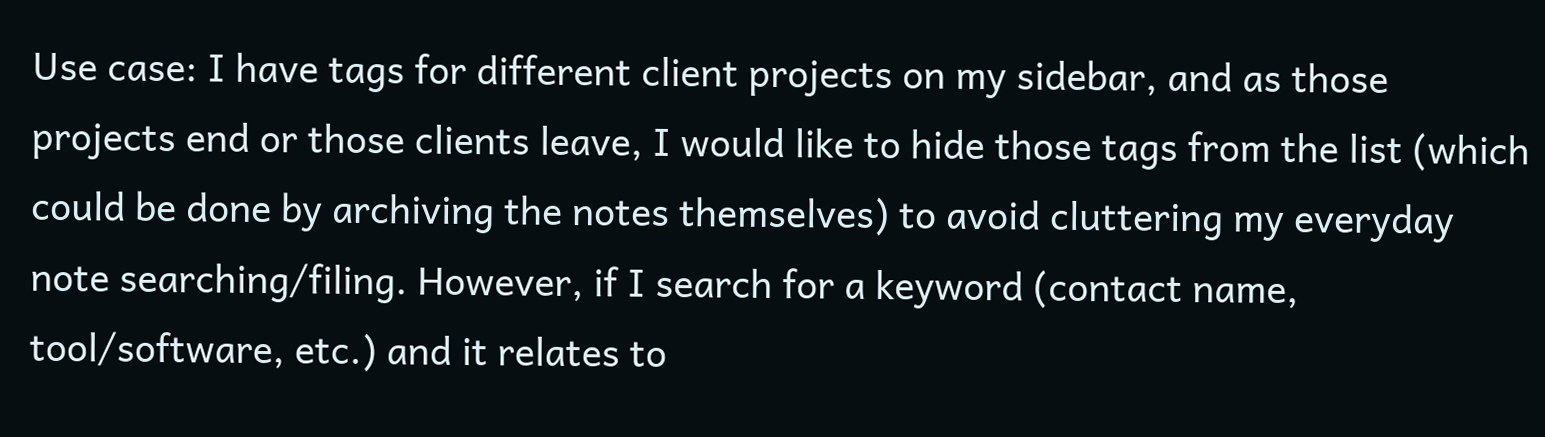Use case: I have tags for different client projects on my sidebar, and as those projects end or those clients leave, I would like to hide those tags from the list (which could be done by archiving the notes themselves) to avoid cluttering my everyday note searching/filing. However, if I search for a keyword (contact name, tool/software, etc.) and it relates to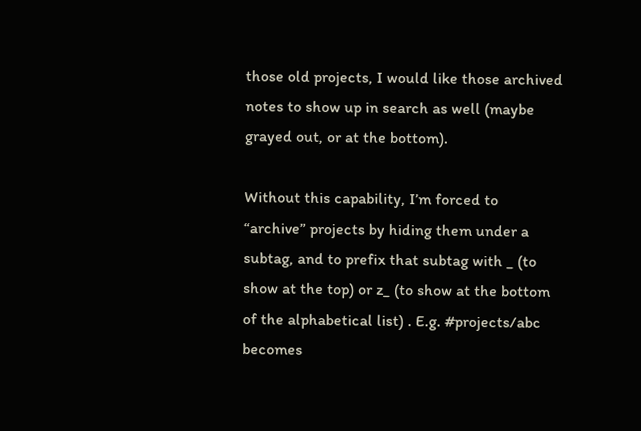those old projects, I would like those archived notes to show up in search as well (maybe grayed out, or at the bottom).

Without this capability, I’m forced to “archive” projects by hiding them under a subtag, and to prefix that subtag with _ (to show at the top) or z_ (to show at the bottom of the alphabetical list) . E.g. #projects/abc becomes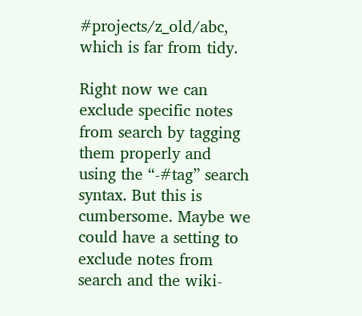#projects/z_old/abc, which is far from tidy.

Right now we can exclude specific notes from search by tagging them properly and using the “-#tag” search syntax. But this is cumbersome. Maybe we could have a setting to exclude notes from search and the wiki-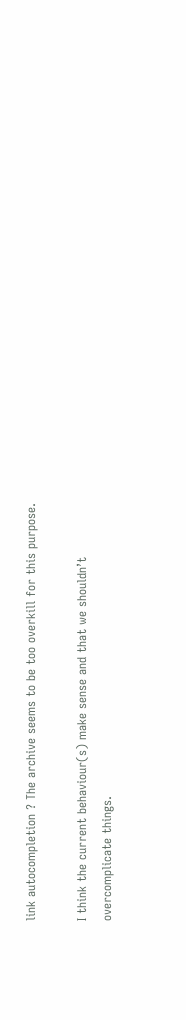link autocompletion ? The archive seems to be too overkill for this purpose.

I think the current behaviour(s) make sense and that we shouldn’t overcomplicate things.